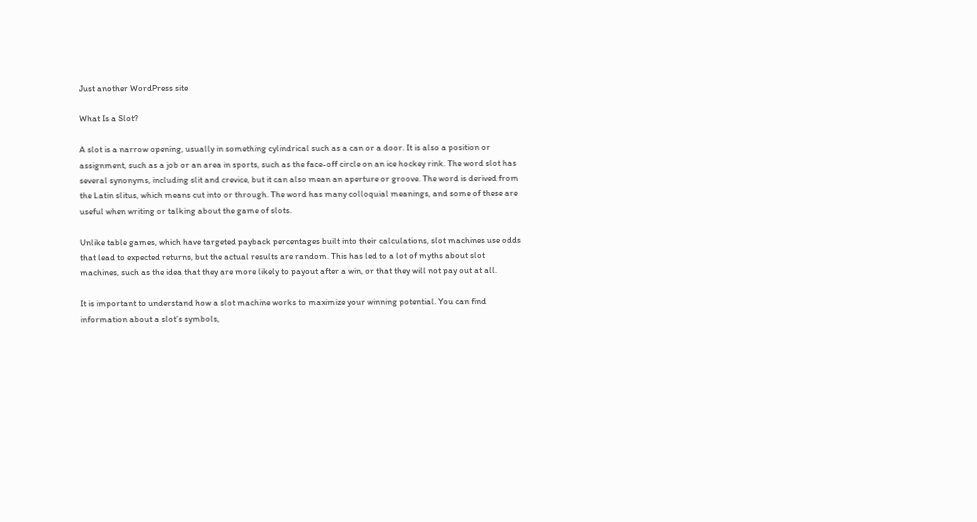Just another WordPress site

What Is a Slot?

A slot is a narrow opening, usually in something cylindrical such as a can or a door. It is also a position or assignment, such as a job or an area in sports, such as the face-off circle on an ice hockey rink. The word slot has several synonyms, including slit and crevice, but it can also mean an aperture or groove. The word is derived from the Latin slitus, which means cut into or through. The word has many colloquial meanings, and some of these are useful when writing or talking about the game of slots.

Unlike table games, which have targeted payback percentages built into their calculations, slot machines use odds that lead to expected returns, but the actual results are random. This has led to a lot of myths about slot machines, such as the idea that they are more likely to payout after a win, or that they will not pay out at all.

It is important to understand how a slot machine works to maximize your winning potential. You can find information about a slot’s symbols,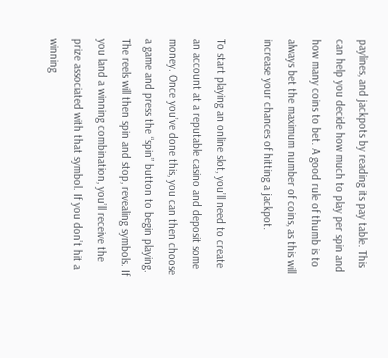paylines, and jackpots by reading its pay table. This can help you decide how much to play per spin and how many coins to bet. A good rule of thumb is to always bet the maximum number of coins, as this will increase your chances of hitting a jackpot.

To start playing an online slot, you’ll need to create an account at a reputable casino and deposit some money. Once you’ve done this, you can then choose a game and press the “spin” button to begin playing. The reels will then spin and stop, revealing symbols. If you land a winning combination, you’ll receive the prize associated with that symbol. If you don’t hit a winning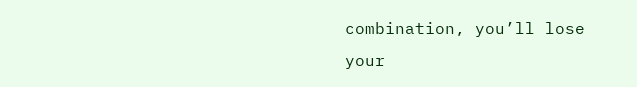combination, you’ll lose your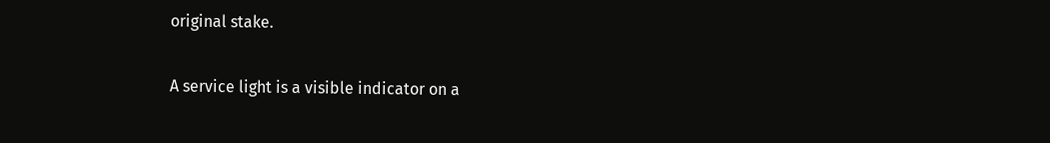original stake.

A service light is a visible indicator on a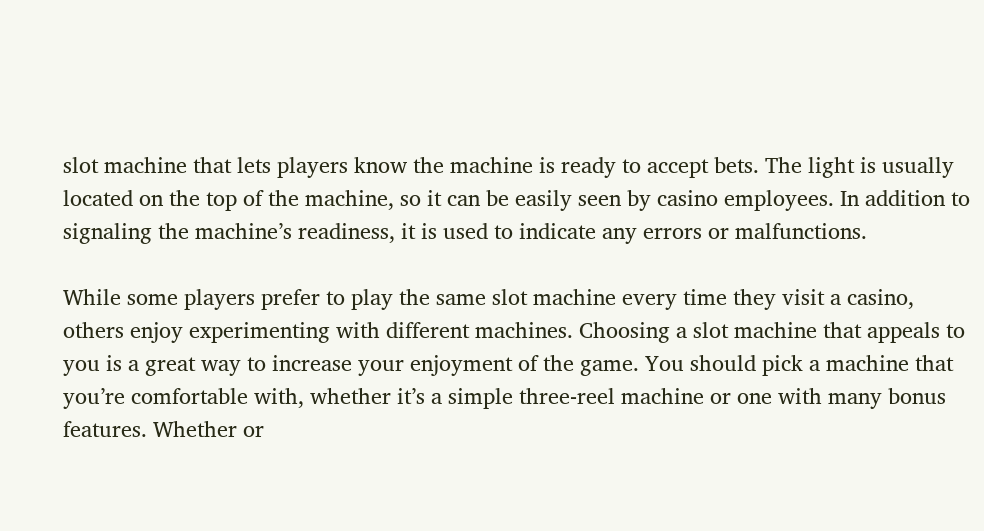slot machine that lets players know the machine is ready to accept bets. The light is usually located on the top of the machine, so it can be easily seen by casino employees. In addition to signaling the machine’s readiness, it is used to indicate any errors or malfunctions.

While some players prefer to play the same slot machine every time they visit a casino, others enjoy experimenting with different machines. Choosing a slot machine that appeals to you is a great way to increase your enjoyment of the game. You should pick a machine that you’re comfortable with, whether it’s a simple three-reel machine or one with many bonus features. Whether or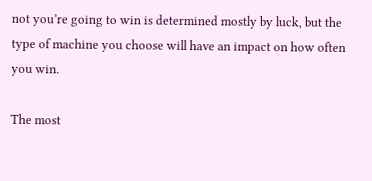not you’re going to win is determined mostly by luck, but the type of machine you choose will have an impact on how often you win.

The most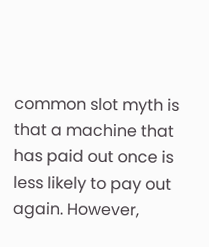common slot myth is that a machine that has paid out once is less likely to pay out again. However,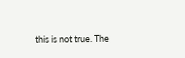this is not true. The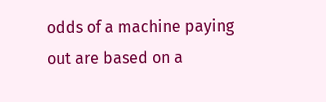odds of a machine paying out are based on a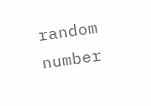random number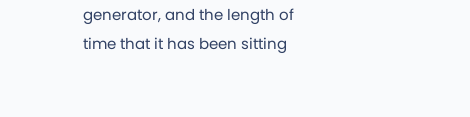generator, and the length of time that it has been sitting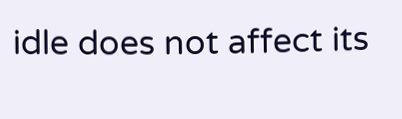idle does not affect its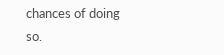chances of doing so.